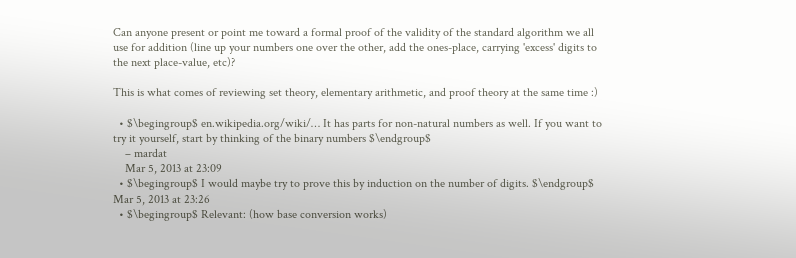Can anyone present or point me toward a formal proof of the validity of the standard algorithm we all use for addition (line up your numbers one over the other, add the ones-place, carrying 'excess' digits to the next place-value, etc)?

This is what comes of reviewing set theory, elementary arithmetic, and proof theory at the same time :)

  • $\begingroup$ en.wikipedia.org/wiki/… It has parts for non-natural numbers as well. If you want to try it yourself, start by thinking of the binary numbers $\endgroup$
    – mardat
    Mar 5, 2013 at 23:09
  • $\begingroup$ I would maybe try to prove this by induction on the number of digits. $\endgroup$ Mar 5, 2013 at 23:26
  • $\begingroup$ Relevant: (how base conversion works)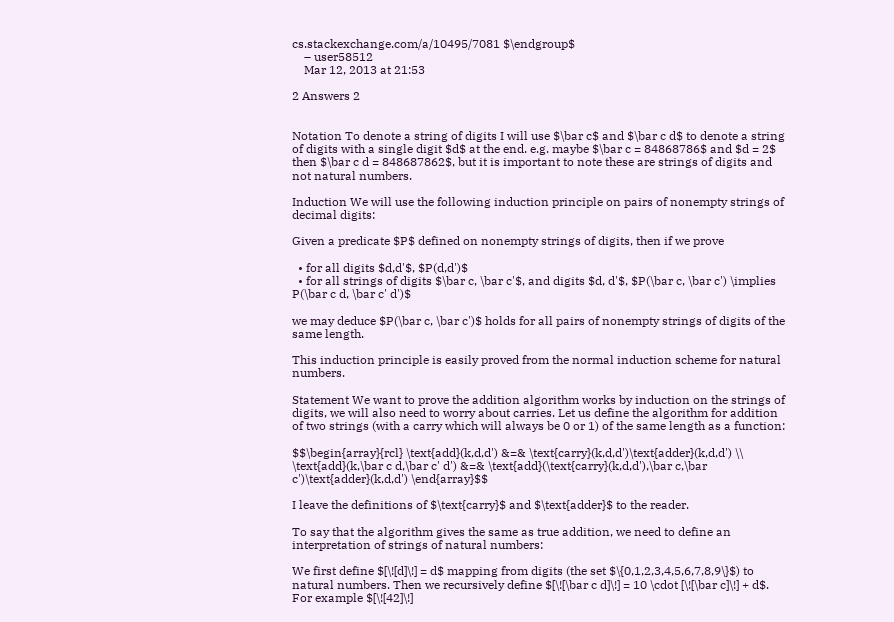cs.stackexchange.com/a/10495/7081 $\endgroup$
    – user58512
    Mar 12, 2013 at 21:53

2 Answers 2


Notation To denote a string of digits I will use $\bar c$ and $\bar c d$ to denote a string of digits with a single digit $d$ at the end. e.g. maybe $\bar c = 84868786$ and $d = 2$ then $\bar c d = 848687862$, but it is important to note these are strings of digits and not natural numbers.

Induction We will use the following induction principle on pairs of nonempty strings of decimal digits:

Given a predicate $P$ defined on nonempty strings of digits, then if we prove

  • for all digits $d,d'$, $P(d,d')$
  • for all strings of digits $\bar c, \bar c'$, and digits $d, d'$, $P(\bar c, \bar c') \implies P(\bar c d, \bar c' d')$

we may deduce $P(\bar c, \bar c')$ holds for all pairs of nonempty strings of digits of the same length.

This induction principle is easily proved from the normal induction scheme for natural numbers.

Statement We want to prove the addition algorithm works by induction on the strings of digits, we will also need to worry about carries. Let us define the algorithm for addition of two strings (with a carry which will always be 0 or 1) of the same length as a function:

$$\begin{array}{rcl} \text{add}(k,d,d') &=& \text{carry}(k,d,d')\text{adder}(k,d,d') \\ \text{add}(k,\bar c d,\bar c' d') &=& \text{add}(\text{carry}(k,d,d'),\bar c,\bar c')\text{adder}(k,d,d') \end{array}$$

I leave the definitions of $\text{carry}$ and $\text{adder}$ to the reader.

To say that the algorithm gives the same as true addition, we need to define an interpretation of strings of natural numbers:

We first define $[\![d]\!] = d$ mapping from digits (the set $\{0,1,2,3,4,5,6,7,8,9\}$) to natural numbers. Then we recursively define $[\![\bar c d]\!] = 10 \cdot [\![\bar c]\!] + d$. For example $[\![42]\!]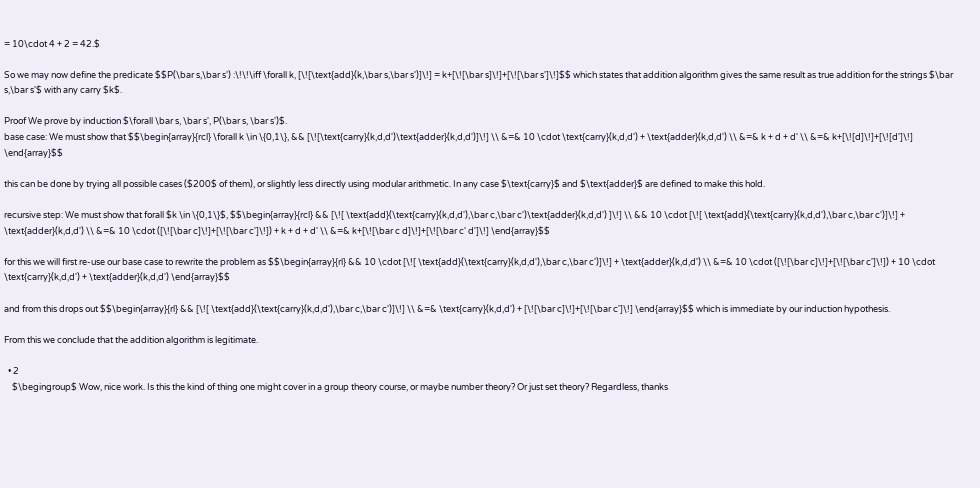= 10\cdot 4 + 2 = 42.$

So we may now define the predicate $$P(\bar s,\bar s') :\!\!\iff \forall k, [\![\text{add}(k,\bar s,\bar s')]\!] = k+[\![\bar s]\!]+[\![\bar s']\!]$$ which states that addition algorithm gives the same result as true addition for the strings $\bar s,\bar s'$ with any carry $k$.

Proof We prove by induction $\forall \bar s, \bar s', P(\bar s, \bar s')$.
base case: We must show that $$\begin{array}{rcl} \forall k \in \{0,1\}, && [\![\text{carry}(k,d,d')\text{adder}(k,d,d')]\!] \\ &=& 10 \cdot \text{carry}(k,d,d') + \text{adder}(k,d,d') \\ &=& k + d + d' \\ &=& k+[\![d]\!]+[\![d']\!] \end{array}$$

this can be done by trying all possible cases ($200$ of them), or slightly less directly using modular arithmetic. In any case $\text{carry}$ and $\text{adder}$ are defined to make this hold.

recursive step: We must show that forall $k \in \{0,1\}$, $$\begin{array}{rcl} && [\![ \text{add}(\text{carry}(k,d,d'),\bar c,\bar c')\text{adder}(k,d,d') ]\!] \\ && 10 \cdot [\![ \text{add}(\text{carry}(k,d,d'),\bar c,\bar c')]\!] + \text{adder}(k,d,d') \\ &=& 10 \cdot ([\![\bar c]\!]+[\![\bar c']\!]) + k + d + d' \\ &=& k+[\![\bar c d]\!]+[\![\bar c' d']\!] \end{array}$$

for this we will first re-use our base case to rewrite the problem as $$\begin{array}{rl} && 10 \cdot [\![ \text{add}(\text{carry}(k,d,d'),\bar c,\bar c')]\!] + \text{adder}(k,d,d') \\ &=& 10 \cdot ([\![\bar c]\!]+[\![\bar c']\!]) + 10 \cdot \text{carry}(k,d,d') + \text{adder}(k,d,d') \end{array}$$

and from this drops out $$\begin{array}{rl} && [\![ \text{add}(\text{carry}(k,d,d'),\bar c,\bar c')]\!] \\ &=& \text{carry}(k,d,d') + [\![\bar c]\!]+[\![\bar c']\!] \end{array}$$ which is immediate by our induction hypothesis.

From this we conclude that the addition algorithm is legitimate.

  • 2
    $\begingroup$ Wow, nice work. Is this the kind of thing one might cover in a group theory course, or maybe number theory? Or just set theory? Regardless, thanks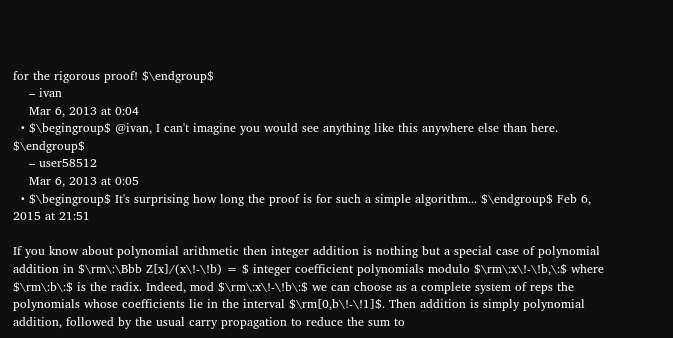for the rigorous proof! $\endgroup$
    – ivan
    Mar 6, 2013 at 0:04
  • $\begingroup$ @ivan, I can't imagine you would see anything like this anywhere else than here. $\endgroup$
    – user58512
    Mar 6, 2013 at 0:05
  • $\begingroup$ It's surprising how long the proof is for such a simple algorithm... $\endgroup$ Feb 6, 2015 at 21:51

If you know about polynomial arithmetic then integer addition is nothing but a special case of polynomial addition in $\rm\:\Bbb Z[x]/(x\!-\!b) = $ integer coefficient polynomials modulo $\rm\:x\!-\!b,\:$ where $\rm\:b\:$ is the radix. Indeed, mod $\rm\:x\!-\!b\:$ we can choose as a complete system of reps the polynomials whose coefficients lie in the interval $\rm[0,b\!-\!1]$. Then addition is simply polynomial addition, followed by the usual carry propagation to reduce the sum to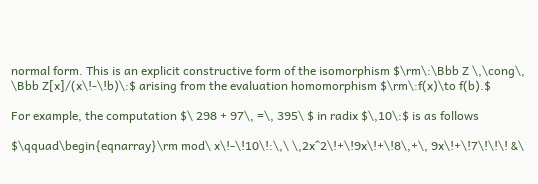normal form. This is an explicit constructive form of the isomorphism $\rm\:\Bbb Z \,\cong\, \Bbb Z[x]/(x\!-\!b)\:$ arising from the evaluation homomorphism $\rm\:f(x)\to f(b).$

For example, the computation $\ 298 + 97\, =\, 395\ $ in radix $\,10\:$ is as follows

$\qquad\begin{eqnarray}\rm mod\ x\!-\!10\!:\,\ \,2x^2\!+\!9x\!+\!8\,+\, 9x\!+\!7\!\!\! &\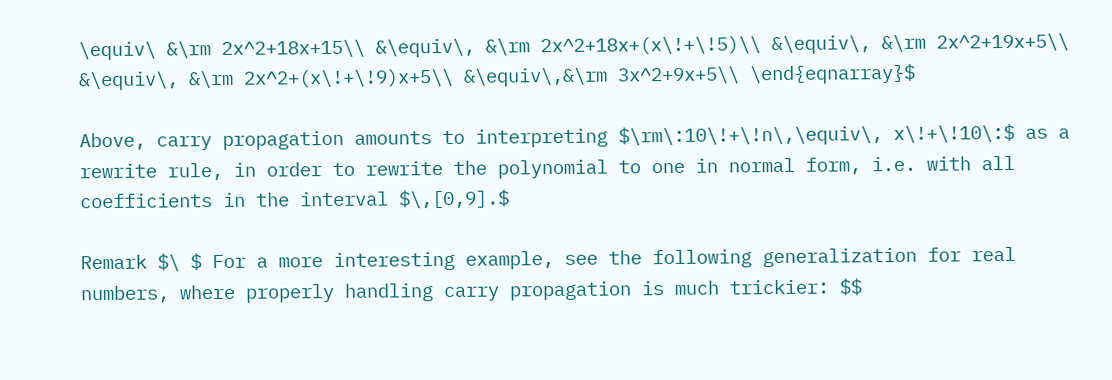\equiv\ &\rm 2x^2+18x+15\\ &\equiv\, &\rm 2x^2+18x+(x\!+\!5)\\ &\equiv\, &\rm 2x^2+19x+5\\ &\equiv\, &\rm 2x^2+(x\!+\!9)x+5\\ &\equiv\,&\rm 3x^2+9x+5\\ \end{eqnarray}$

Above, carry propagation amounts to interpreting $\rm\:10\!+\!n\,\equiv\, x\!+\!10\:$ as a rewrite rule, in order to rewrite the polynomial to one in normal form, i.e. with all coefficients in the interval $\,[0,9].$

Remark $\ $ For a more interesting example, see the following generalization for real numbers, where properly handling carry propagation is much trickier: $$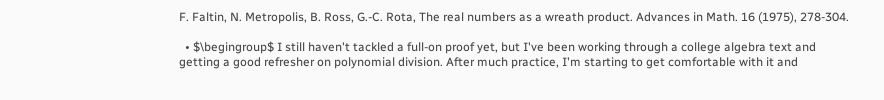F. Faltin, N. Metropolis, B. Ross, G.-C. Rota, The real numbers as a wreath product. Advances in Math. 16 (1975), 278-304.

  • $\begingroup$ I still haven't tackled a full-on proof yet, but I've been working through a college algebra text and getting a good refresher on polynomial division. After much practice, I'm starting to get comfortable with it and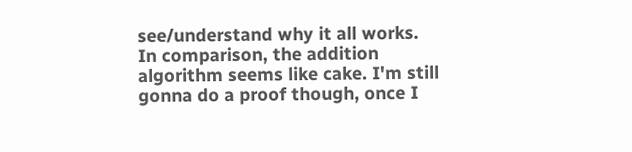see/understand why it all works. In comparison, the addition algorithm seems like cake. I'm still gonna do a proof though, once I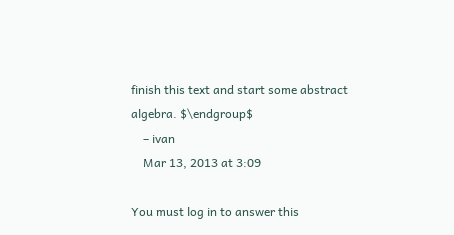finish this text and start some abstract algebra. $\endgroup$
    – ivan
    Mar 13, 2013 at 3:09

You must log in to answer this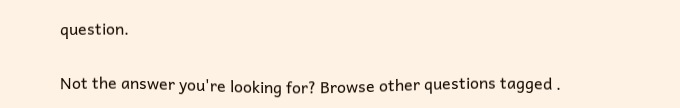question.

Not the answer you're looking for? Browse other questions tagged .